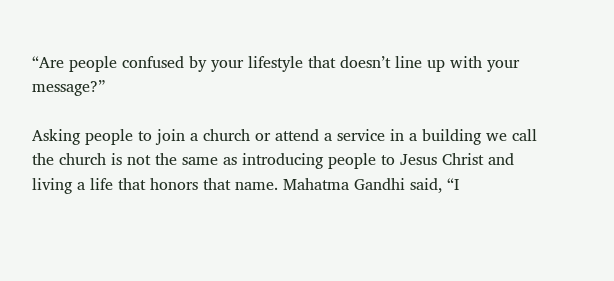“Are people confused by your lifestyle that doesn’t line up with your message?”

Asking people to join a church or attend a service in a building we call the church is not the same as introducing people to Jesus Christ and living a life that honors that name. Mahatma Gandhi said, “I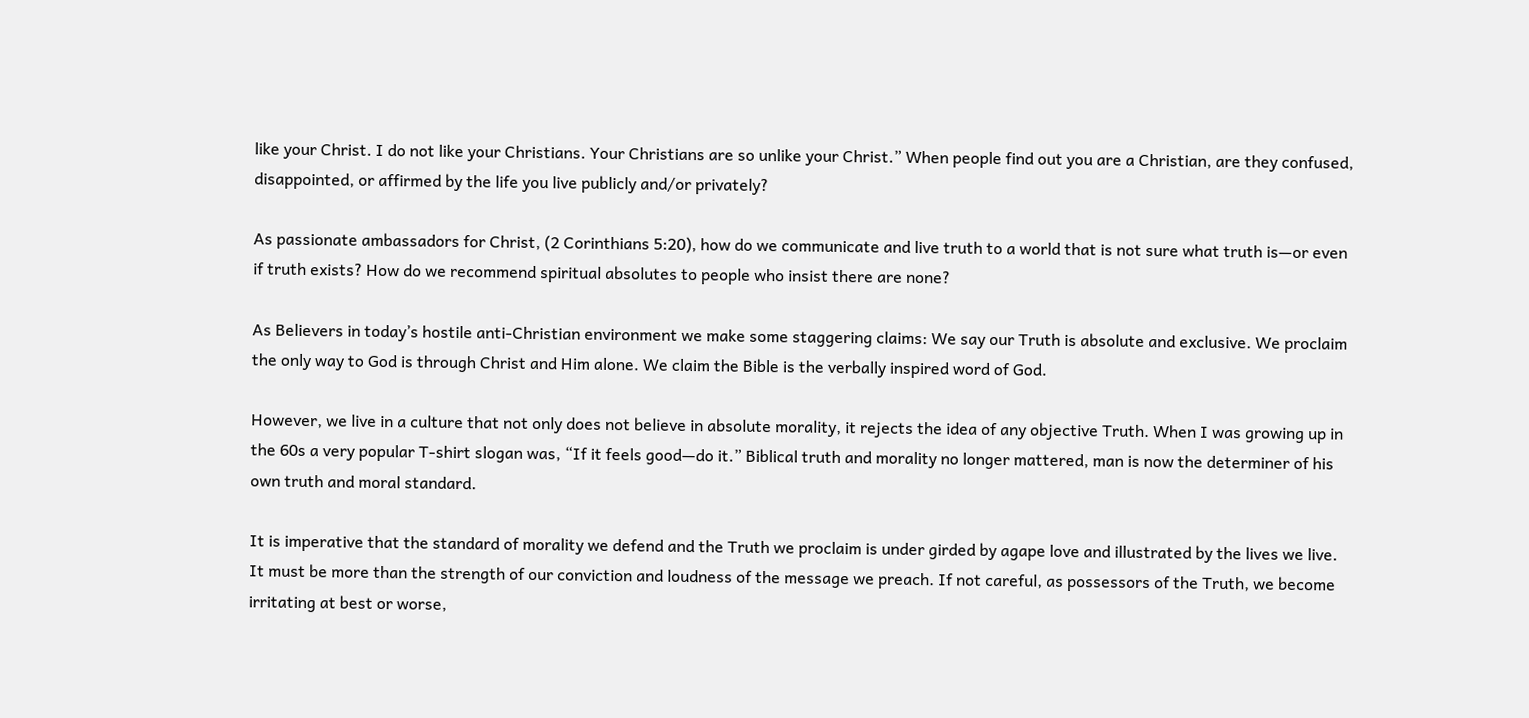like your Christ. I do not like your Christians. Your Christians are so unlike your Christ.” When people find out you are a Christian, are they confused, disappointed, or affirmed by the life you live publicly and/or privately?

As passionate ambassadors for Christ, (2 Corinthians 5:20), how do we communicate and live truth to a world that is not sure what truth is—or even if truth exists? How do we recommend spiritual absolutes to people who insist there are none?

As Believers in today’s hostile anti-Christian environment we make some staggering claims: We say our Truth is absolute and exclusive. We proclaim the only way to God is through Christ and Him alone. We claim the Bible is the verbally inspired word of God.

However, we live in a culture that not only does not believe in absolute morality, it rejects the idea of any objective Truth. When I was growing up in the 60s a very popular T-shirt slogan was, “If it feels good—do it.” Biblical truth and morality no longer mattered, man is now the determiner of his own truth and moral standard.

It is imperative that the standard of morality we defend and the Truth we proclaim is under girded by agape love and illustrated by the lives we live. It must be more than the strength of our conviction and loudness of the message we preach. If not careful, as possessors of the Truth, we become irritating at best or worse,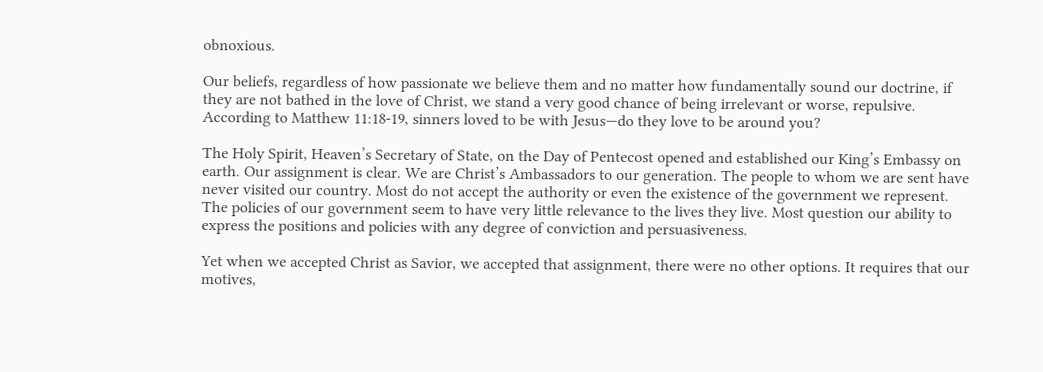obnoxious.

Our beliefs, regardless of how passionate we believe them and no matter how fundamentally sound our doctrine, if they are not bathed in the love of Christ, we stand a very good chance of being irrelevant or worse, repulsive. According to Matthew 11:18-19, sinners loved to be with Jesus—do they love to be around you?

The Holy Spirit, Heaven’s Secretary of State, on the Day of Pentecost opened and established our King’s Embassy on earth. Our assignment is clear. We are Christ’s Ambassadors to our generation. The people to whom we are sent have never visited our country. Most do not accept the authority or even the existence of the government we represent. The policies of our government seem to have very little relevance to the lives they live. Most question our ability to express the positions and policies with any degree of conviction and persuasiveness.

Yet when we accepted Christ as Savior, we accepted that assignment, there were no other options. It requires that our motives,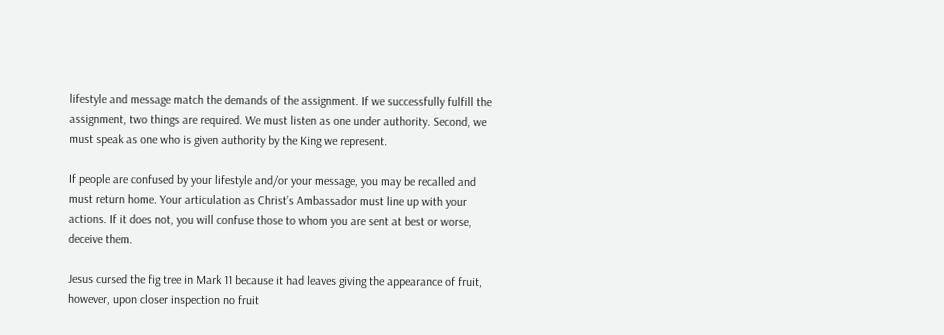lifestyle and message match the demands of the assignment. If we successfully fulfill the assignment, two things are required. We must listen as one under authority. Second, we must speak as one who is given authority by the King we represent.

If people are confused by your lifestyle and/or your message, you may be recalled and must return home. Your articulation as Christ’s Ambassador must line up with your actions. If it does not, you will confuse those to whom you are sent at best or worse, deceive them.

Jesus cursed the fig tree in Mark 11 because it had leaves giving the appearance of fruit, however, upon closer inspection no fruit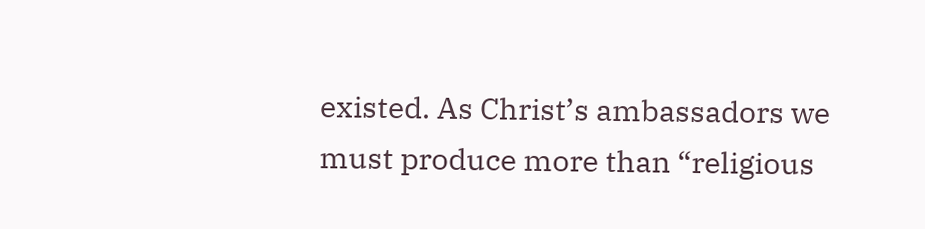existed. As Christ’s ambassadors we must produce more than “religious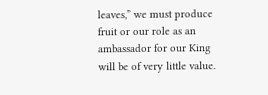leaves,” we must produce fruit or our role as an ambassador for our King will be of very little value.